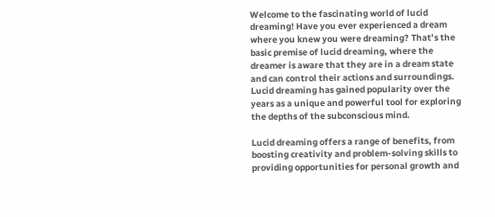Welcome to the fascinating world of lucid dreaming! Have you ever experienced a dream where you knew you were dreaming? That’s the basic premise of lucid dreaming, where the dreamer is aware that they are in a dream state and can control their actions and surroundings. Lucid dreaming has gained popularity over the years as a unique and powerful tool for exploring the depths of the subconscious mind.

Lucid dreaming offers a range of benefits, from boosting creativity and problem-solving skills to providing opportunities for personal growth and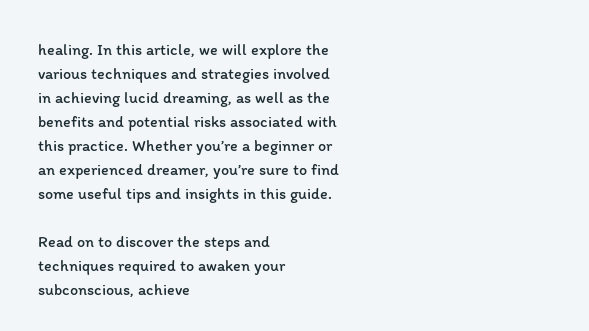healing. In this article, we will explore the various techniques and strategies involved in achieving lucid dreaming, as well as the benefits and potential risks associated with this practice. Whether you’re a beginner or an experienced dreamer, you’re sure to find some useful tips and insights in this guide.

Read on to discover the steps and techniques required to awaken your subconscious, achieve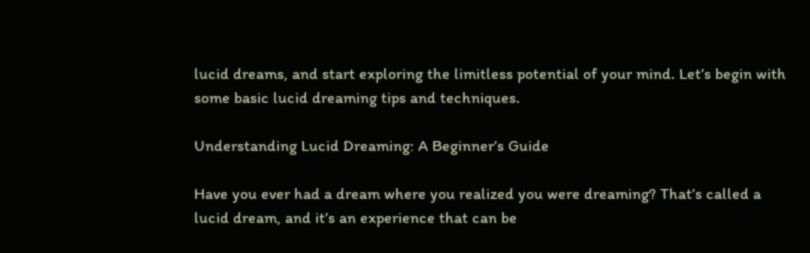lucid dreams, and start exploring the limitless potential of your mind. Let’s begin with some basic lucid dreaming tips and techniques.

Understanding Lucid Dreaming: A Beginner’s Guide

Have you ever had a dream where you realized you were dreaming? That’s called a lucid dream, and it’s an experience that can be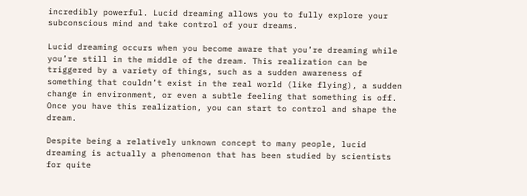incredibly powerful. Lucid dreaming allows you to fully explore your subconscious mind and take control of your dreams.

Lucid dreaming occurs when you become aware that you’re dreaming while you’re still in the middle of the dream. This realization can be triggered by a variety of things, such as a sudden awareness of something that couldn’t exist in the real world (like flying), a sudden change in environment, or even a subtle feeling that something is off. Once you have this realization, you can start to control and shape the dream.

Despite being a relatively unknown concept to many people, lucid dreaming is actually a phenomenon that has been studied by scientists for quite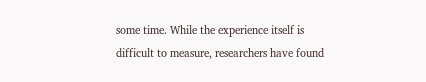some time. While the experience itself is difficult to measure, researchers have found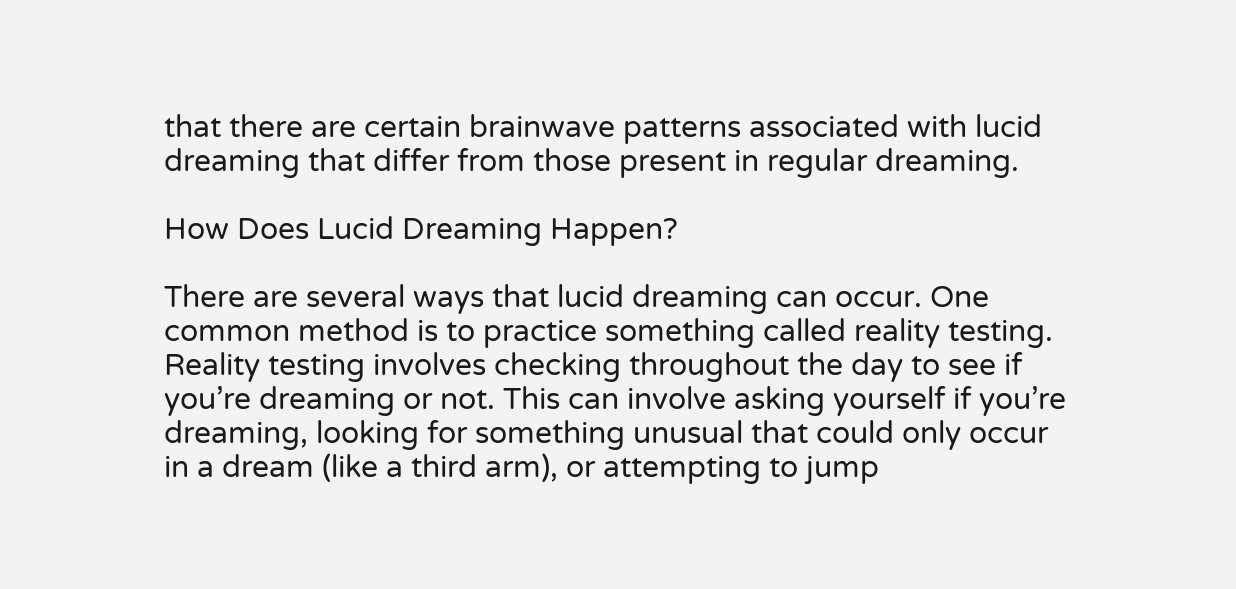that there are certain brainwave patterns associated with lucid dreaming that differ from those present in regular dreaming.

How Does Lucid Dreaming Happen?

There are several ways that lucid dreaming can occur. One common method is to practice something called reality testing. Reality testing involves checking throughout the day to see if you’re dreaming or not. This can involve asking yourself if you’re dreaming, looking for something unusual that could only occur in a dream (like a third arm), or attempting to jump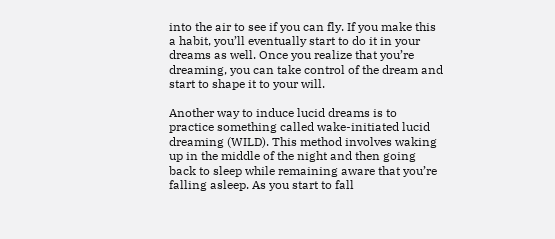into the air to see if you can fly. If you make this a habit, you’ll eventually start to do it in your dreams as well. Once you realize that you’re dreaming, you can take control of the dream and start to shape it to your will.

Another way to induce lucid dreams is to practice something called wake-initiated lucid dreaming (WILD). This method involves waking up in the middle of the night and then going back to sleep while remaining aware that you’re falling asleep. As you start to fall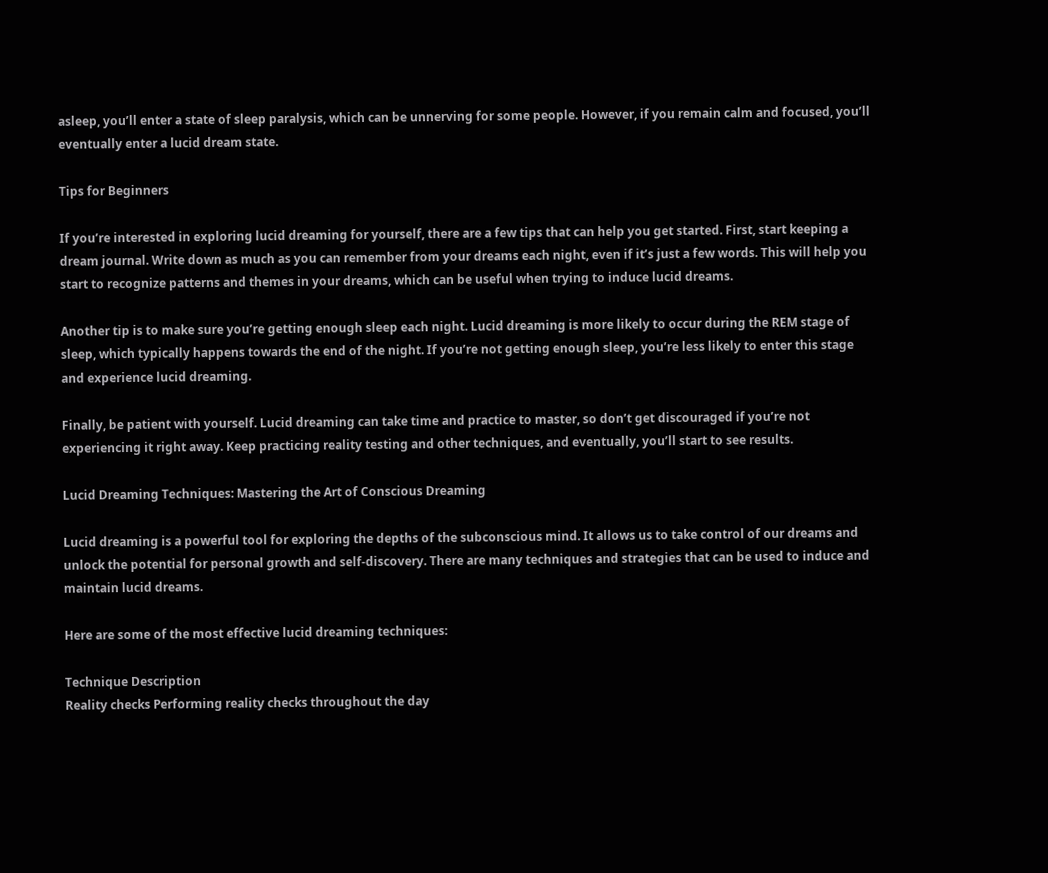asleep, you’ll enter a state of sleep paralysis, which can be unnerving for some people. However, if you remain calm and focused, you’ll eventually enter a lucid dream state.

Tips for Beginners

If you’re interested in exploring lucid dreaming for yourself, there are a few tips that can help you get started. First, start keeping a dream journal. Write down as much as you can remember from your dreams each night, even if it’s just a few words. This will help you start to recognize patterns and themes in your dreams, which can be useful when trying to induce lucid dreams.

Another tip is to make sure you’re getting enough sleep each night. Lucid dreaming is more likely to occur during the REM stage of sleep, which typically happens towards the end of the night. If you’re not getting enough sleep, you’re less likely to enter this stage and experience lucid dreaming.

Finally, be patient with yourself. Lucid dreaming can take time and practice to master, so don’t get discouraged if you’re not experiencing it right away. Keep practicing reality testing and other techniques, and eventually, you’ll start to see results.

Lucid Dreaming Techniques: Mastering the Art of Conscious Dreaming

Lucid dreaming is a powerful tool for exploring the depths of the subconscious mind. It allows us to take control of our dreams and unlock the potential for personal growth and self-discovery. There are many techniques and strategies that can be used to induce and maintain lucid dreams.

Here are some of the most effective lucid dreaming techniques:

Technique Description
Reality checks Performing reality checks throughout the day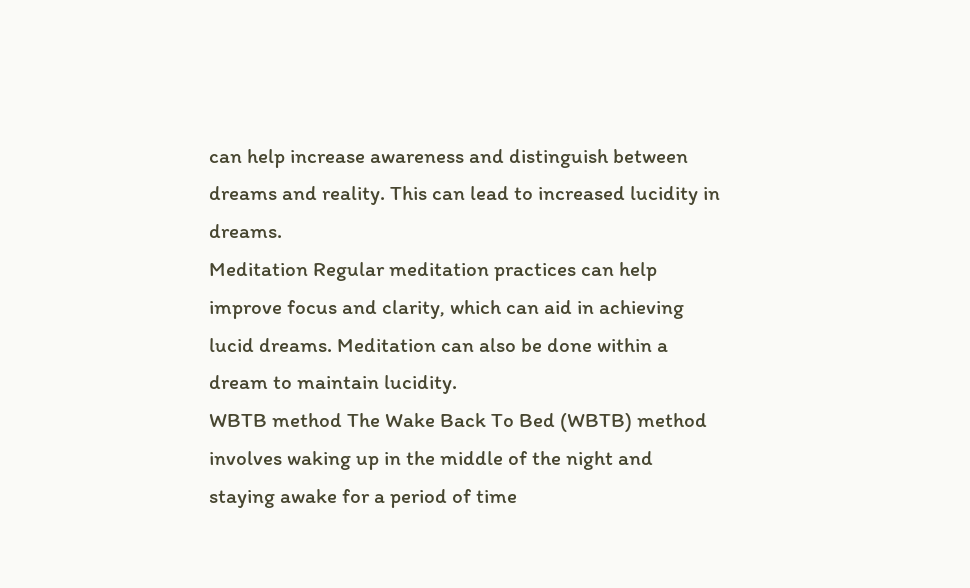can help increase awareness and distinguish between dreams and reality. This can lead to increased lucidity in dreams.
Meditation Regular meditation practices can help improve focus and clarity, which can aid in achieving lucid dreams. Meditation can also be done within a dream to maintain lucidity.
WBTB method The Wake Back To Bed (WBTB) method involves waking up in the middle of the night and staying awake for a period of time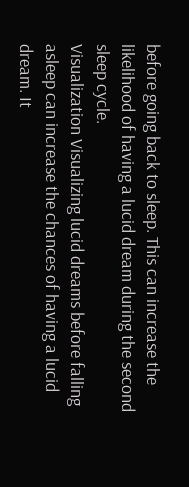before going back to sleep. This can increase the likelihood of having a lucid dream during the second sleep cycle.
Visualization Visualizing lucid dreams before falling asleep can increase the chances of having a lucid dream. It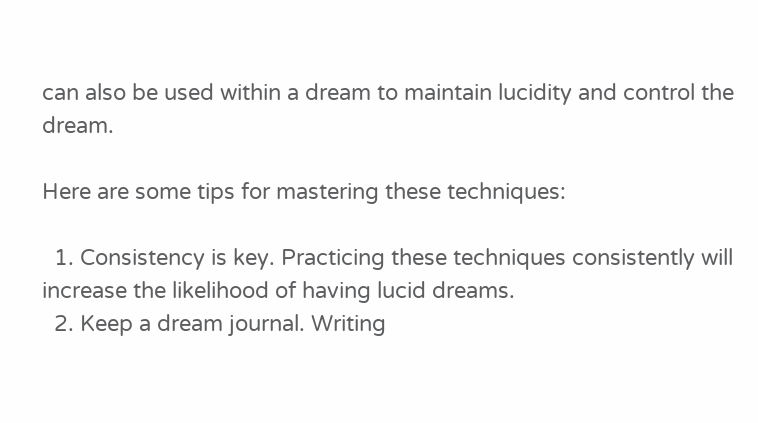can also be used within a dream to maintain lucidity and control the dream.

Here are some tips for mastering these techniques:

  1. Consistency is key. Practicing these techniques consistently will increase the likelihood of having lucid dreams.
  2. Keep a dream journal. Writing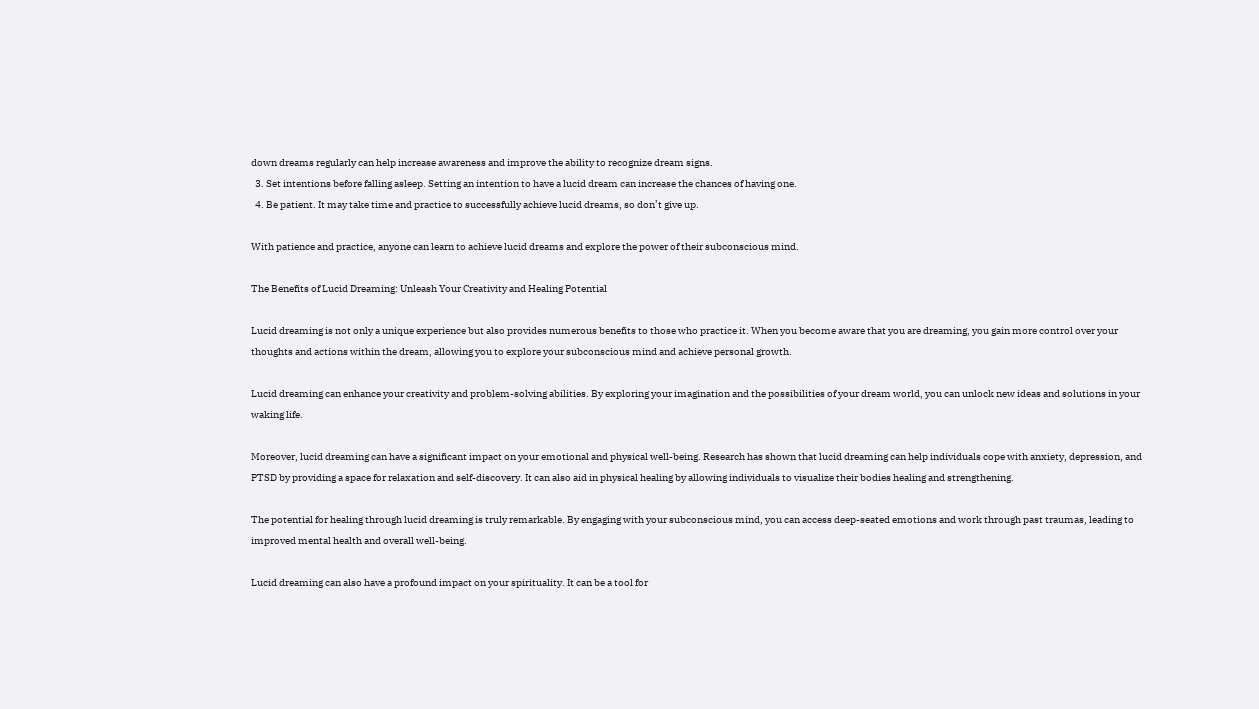down dreams regularly can help increase awareness and improve the ability to recognize dream signs.
  3. Set intentions before falling asleep. Setting an intention to have a lucid dream can increase the chances of having one.
  4. Be patient. It may take time and practice to successfully achieve lucid dreams, so don’t give up.

With patience and practice, anyone can learn to achieve lucid dreams and explore the power of their subconscious mind.

The Benefits of Lucid Dreaming: Unleash Your Creativity and Healing Potential

Lucid dreaming is not only a unique experience but also provides numerous benefits to those who practice it. When you become aware that you are dreaming, you gain more control over your thoughts and actions within the dream, allowing you to explore your subconscious mind and achieve personal growth.

Lucid dreaming can enhance your creativity and problem-solving abilities. By exploring your imagination and the possibilities of your dream world, you can unlock new ideas and solutions in your waking life.

Moreover, lucid dreaming can have a significant impact on your emotional and physical well-being. Research has shown that lucid dreaming can help individuals cope with anxiety, depression, and PTSD by providing a space for relaxation and self-discovery. It can also aid in physical healing by allowing individuals to visualize their bodies healing and strengthening.

The potential for healing through lucid dreaming is truly remarkable. By engaging with your subconscious mind, you can access deep-seated emotions and work through past traumas, leading to improved mental health and overall well-being.

Lucid dreaming can also have a profound impact on your spirituality. It can be a tool for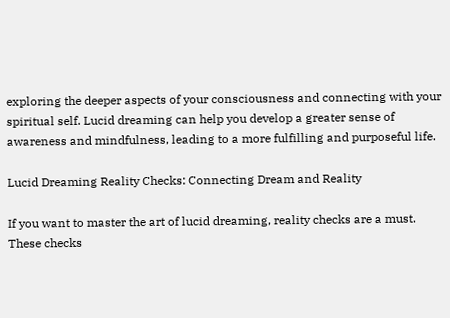exploring the deeper aspects of your consciousness and connecting with your spiritual self. Lucid dreaming can help you develop a greater sense of awareness and mindfulness, leading to a more fulfilling and purposeful life.

Lucid Dreaming Reality Checks: Connecting Dream and Reality

If you want to master the art of lucid dreaming, reality checks are a must. These checks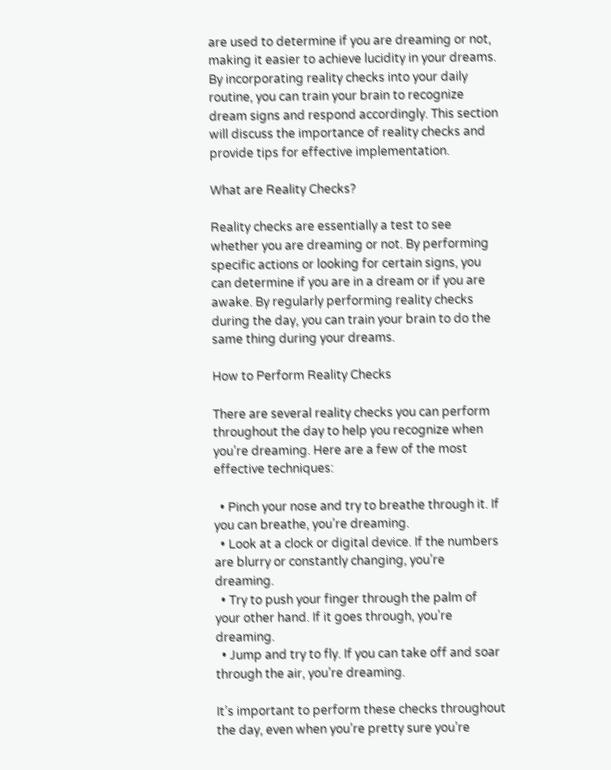are used to determine if you are dreaming or not, making it easier to achieve lucidity in your dreams. By incorporating reality checks into your daily routine, you can train your brain to recognize dream signs and respond accordingly. This section will discuss the importance of reality checks and provide tips for effective implementation.

What are Reality Checks?

Reality checks are essentially a test to see whether you are dreaming or not. By performing specific actions or looking for certain signs, you can determine if you are in a dream or if you are awake. By regularly performing reality checks during the day, you can train your brain to do the same thing during your dreams.

How to Perform Reality Checks

There are several reality checks you can perform throughout the day to help you recognize when you’re dreaming. Here are a few of the most effective techniques:

  • Pinch your nose and try to breathe through it. If you can breathe, you’re dreaming.
  • Look at a clock or digital device. If the numbers are blurry or constantly changing, you’re dreaming.
  • Try to push your finger through the palm of your other hand. If it goes through, you’re dreaming.
  • Jump and try to fly. If you can take off and soar through the air, you’re dreaming.

It’s important to perform these checks throughout the day, even when you’re pretty sure you’re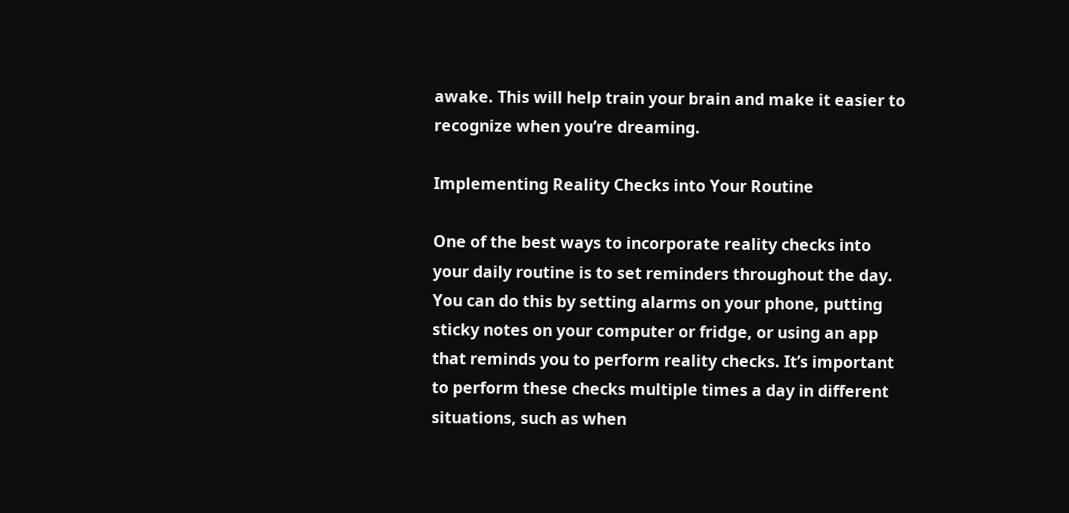awake. This will help train your brain and make it easier to recognize when you’re dreaming.

Implementing Reality Checks into Your Routine

One of the best ways to incorporate reality checks into your daily routine is to set reminders throughout the day. You can do this by setting alarms on your phone, putting sticky notes on your computer or fridge, or using an app that reminds you to perform reality checks. It’s important to perform these checks multiple times a day in different situations, such as when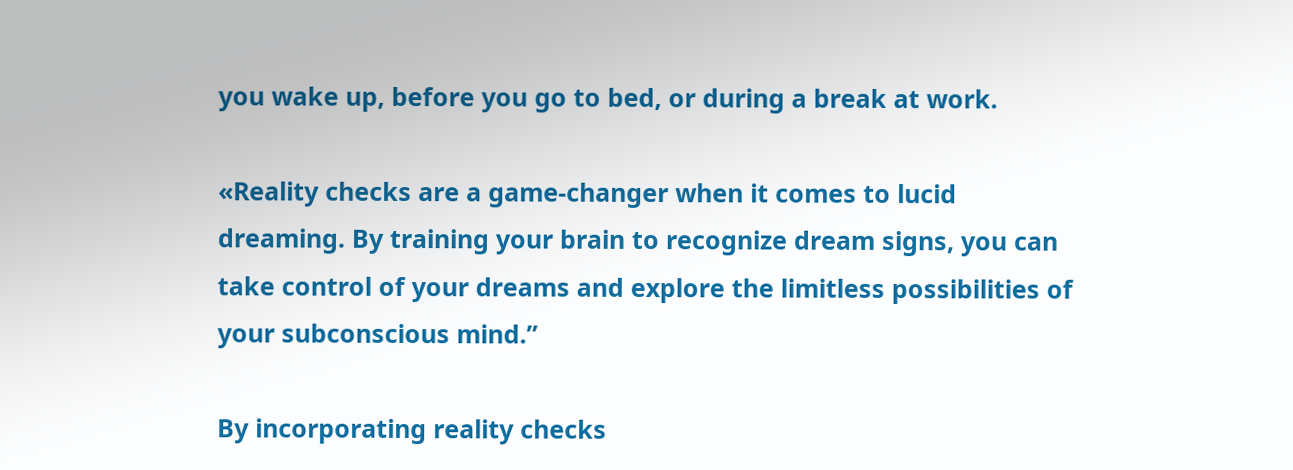you wake up, before you go to bed, or during a break at work.

«Reality checks are a game-changer when it comes to lucid dreaming. By training your brain to recognize dream signs, you can take control of your dreams and explore the limitless possibilities of your subconscious mind.”

By incorporating reality checks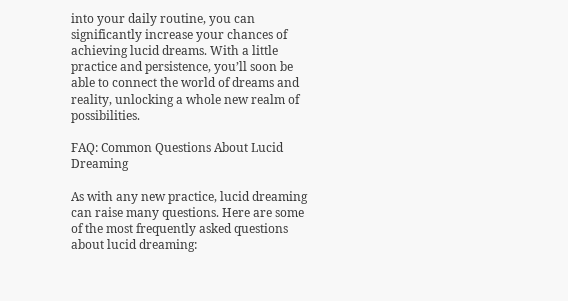into your daily routine, you can significantly increase your chances of achieving lucid dreams. With a little practice and persistence, you’ll soon be able to connect the world of dreams and reality, unlocking a whole new realm of possibilities.

FAQ: Common Questions About Lucid Dreaming

As with any new practice, lucid dreaming can raise many questions. Here are some of the most frequently asked questions about lucid dreaming: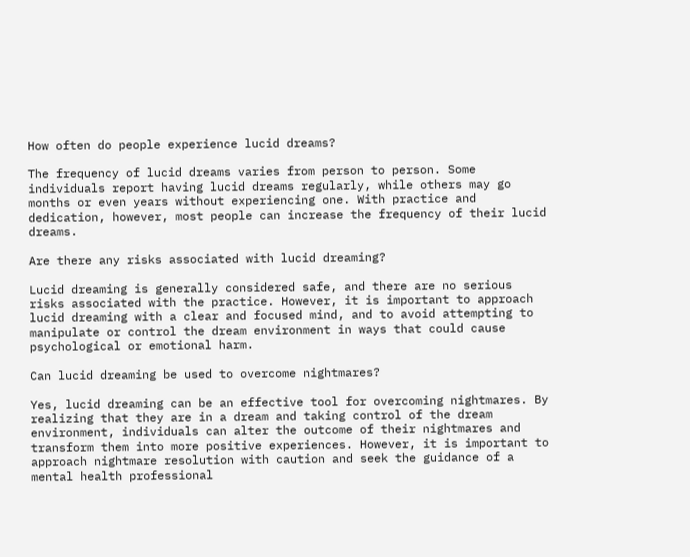How often do people experience lucid dreams?

The frequency of lucid dreams varies from person to person. Some individuals report having lucid dreams regularly, while others may go months or even years without experiencing one. With practice and dedication, however, most people can increase the frequency of their lucid dreams.

Are there any risks associated with lucid dreaming?

Lucid dreaming is generally considered safe, and there are no serious risks associated with the practice. However, it is important to approach lucid dreaming with a clear and focused mind, and to avoid attempting to manipulate or control the dream environment in ways that could cause psychological or emotional harm.

Can lucid dreaming be used to overcome nightmares?

Yes, lucid dreaming can be an effective tool for overcoming nightmares. By realizing that they are in a dream and taking control of the dream environment, individuals can alter the outcome of their nightmares and transform them into more positive experiences. However, it is important to approach nightmare resolution with caution and seek the guidance of a mental health professional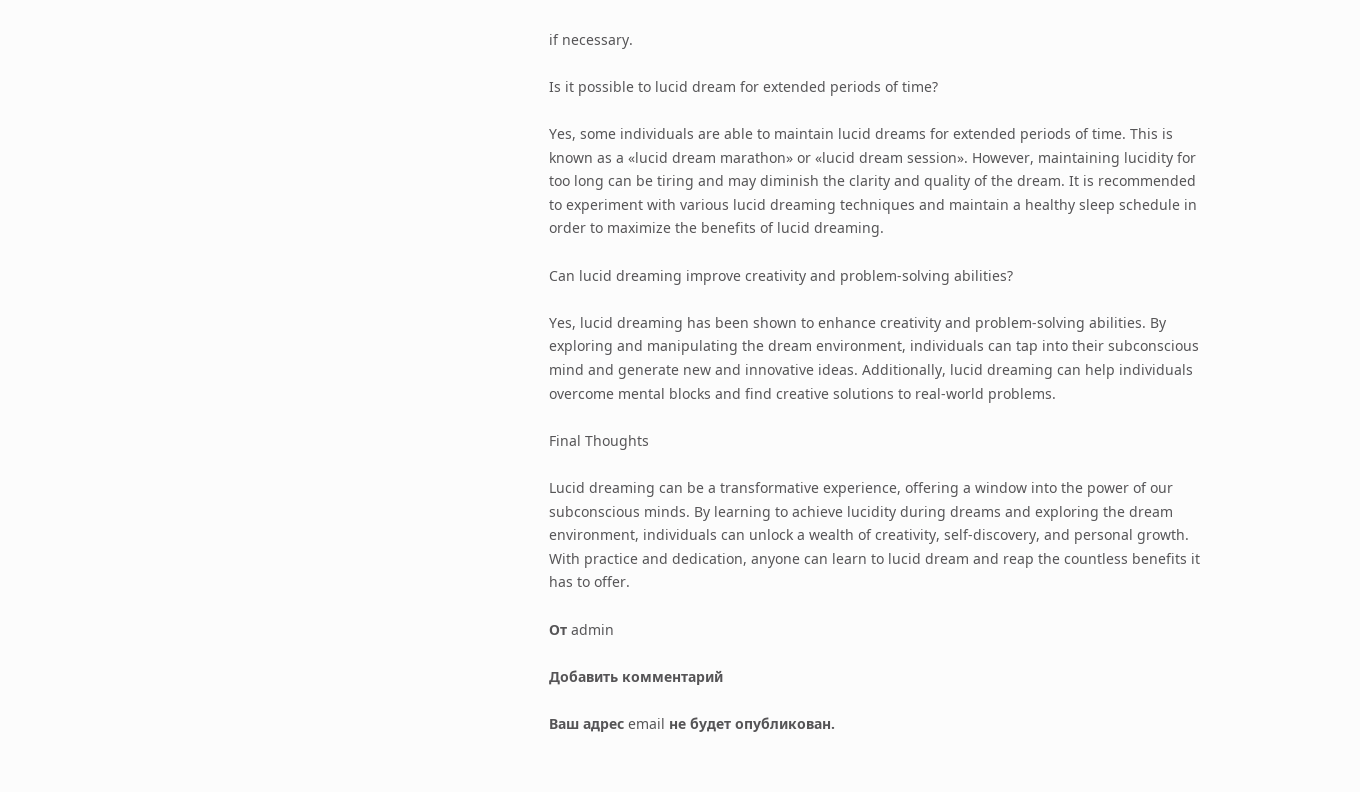if necessary.

Is it possible to lucid dream for extended periods of time?

Yes, some individuals are able to maintain lucid dreams for extended periods of time. This is known as a «lucid dream marathon» or «lucid dream session». However, maintaining lucidity for too long can be tiring and may diminish the clarity and quality of the dream. It is recommended to experiment with various lucid dreaming techniques and maintain a healthy sleep schedule in order to maximize the benefits of lucid dreaming.

Can lucid dreaming improve creativity and problem-solving abilities?

Yes, lucid dreaming has been shown to enhance creativity and problem-solving abilities. By exploring and manipulating the dream environment, individuals can tap into their subconscious mind and generate new and innovative ideas. Additionally, lucid dreaming can help individuals overcome mental blocks and find creative solutions to real-world problems.

Final Thoughts

Lucid dreaming can be a transformative experience, offering a window into the power of our subconscious minds. By learning to achieve lucidity during dreams and exploring the dream environment, individuals can unlock a wealth of creativity, self-discovery, and personal growth. With practice and dedication, anyone can learn to lucid dream and reap the countless benefits it has to offer.

От admin

Добавить комментарий

Ваш адрес email не будет опубликован.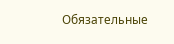Обязательные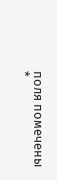поля помечены *